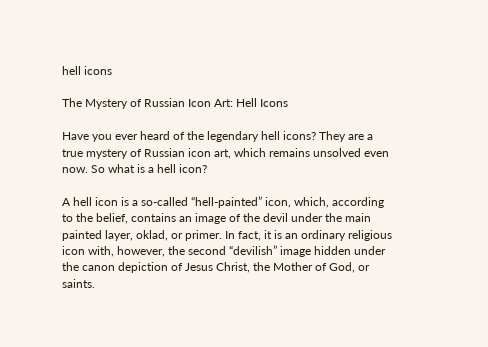hell icons

The Mystery of Russian Icon Art: Hell Icons

Have you ever heard of the legendary hell icons? They are a true mystery of Russian icon art, which remains unsolved even now. So what is a hell icon?

A hell icon is a so-called “hell-painted” icon, which, according to the belief, contains an image of the devil under the main painted layer, oklad, or primer. In fact, it is an ordinary religious icon with, however, the second “devilish” image hidden under the canon depiction of Jesus Christ, the Mother of God, or saints.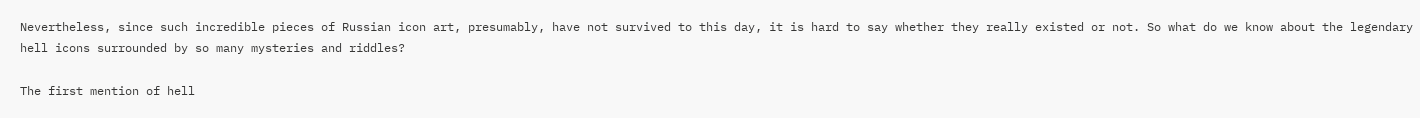Nevertheless, since such incredible pieces of Russian icon art, presumably, have not survived to this day, it is hard to say whether they really existed or not. So what do we know about the legendary hell icons surrounded by so many mysteries and riddles?

The first mention of hell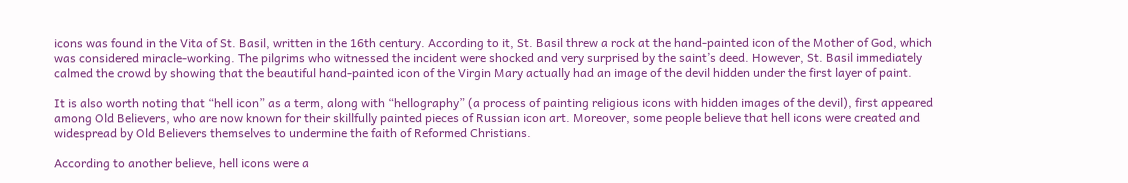icons was found in the Vita of St. Basil, written in the 16th century. According to it, St. Basil threw a rock at the hand-painted icon of the Mother of God, which was considered miracle-working. The pilgrims who witnessed the incident were shocked and very surprised by the saint’s deed. However, St. Basil immediately calmed the crowd by showing that the beautiful hand-painted icon of the Virgin Mary actually had an image of the devil hidden under the first layer of paint.

It is also worth noting that “hell icon” as a term, along with “hellography” (a process of painting religious icons with hidden images of the devil), first appeared among Old Believers, who are now known for their skillfully painted pieces of Russian icon art. Moreover, some people believe that hell icons were created and widespread by Old Believers themselves to undermine the faith of Reformed Christians.

According to another believe, hell icons were a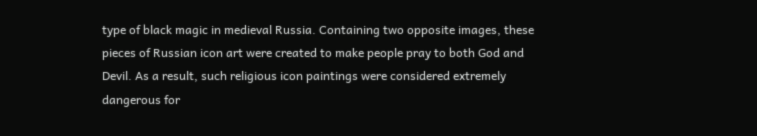type of black magic in medieval Russia. Containing two opposite images, these pieces of Russian icon art were created to make people pray to both God and Devil. As a result, such religious icon paintings were considered extremely dangerous for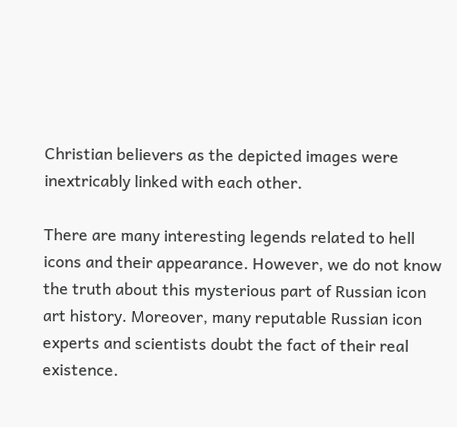Christian believers as the depicted images were inextricably linked with each other.

There are many interesting legends related to hell icons and their appearance. However, we do not know the truth about this mysterious part of Russian icon art history. Moreover, many reputable Russian icon experts and scientists doubt the fact of their real existence.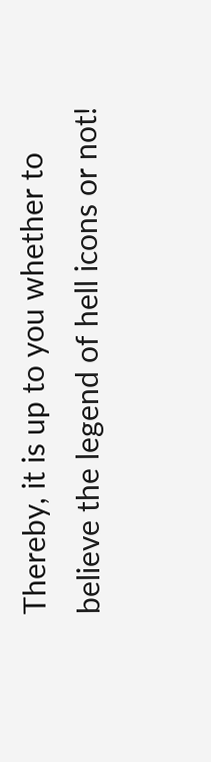Thereby, it is up to you whether to believe the legend of hell icons or not!